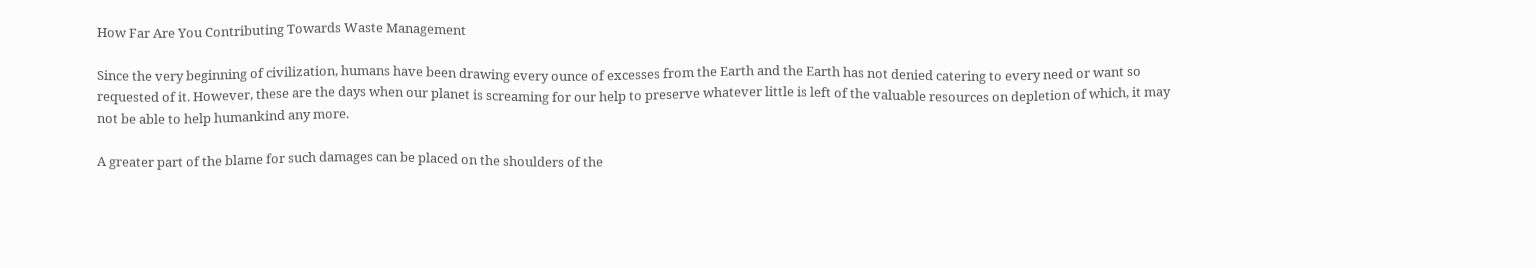How Far Are You Contributing Towards Waste Management

Since the very beginning of civilization, humans have been drawing every ounce of excesses from the Earth and the Earth has not denied catering to every need or want so requested of it. However, these are the days when our planet is screaming for our help to preserve whatever little is left of the valuable resources on depletion of which, it may not be able to help humankind any more.

A greater part of the blame for such damages can be placed on the shoulders of the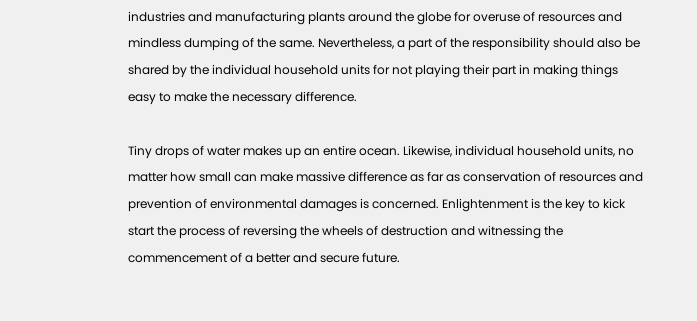industries and manufacturing plants around the globe for overuse of resources and mindless dumping of the same. Nevertheless, a part of the responsibility should also be shared by the individual household units for not playing their part in making things easy to make the necessary difference.

Tiny drops of water makes up an entire ocean. Likewise, individual household units, no matter how small can make massive difference as far as conservation of resources and prevention of environmental damages is concerned. Enlightenment is the key to kick start the process of reversing the wheels of destruction and witnessing the commencement of a better and secure future.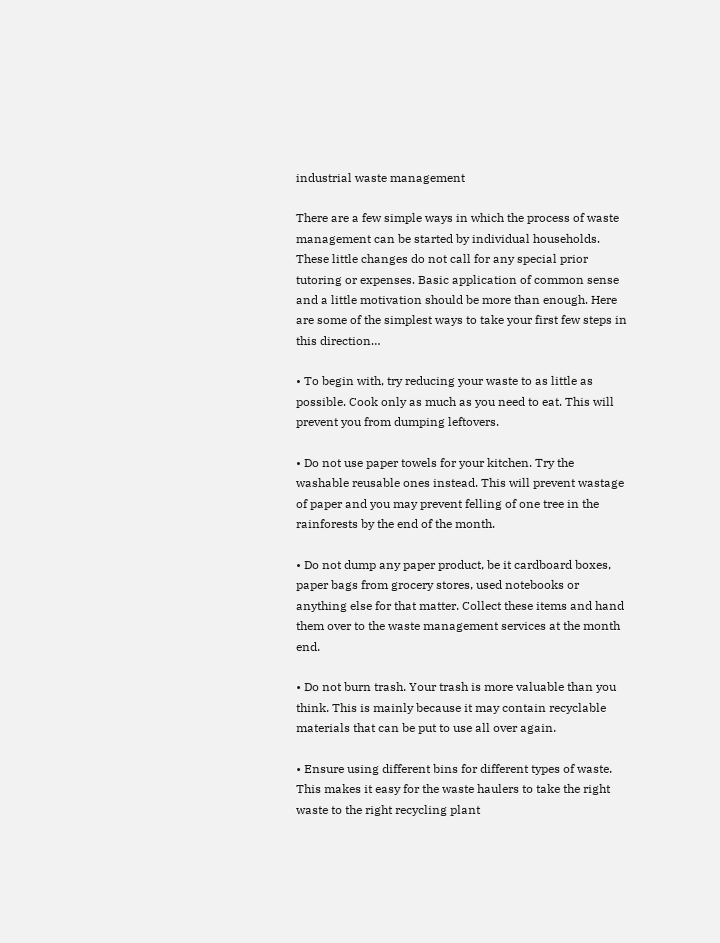industrial waste management

There are a few simple ways in which the process of waste management can be started by individual households. These little changes do not call for any special prior tutoring or expenses. Basic application of common sense and a little motivation should be more than enough. Here are some of the simplest ways to take your first few steps in this direction…

• To begin with, try reducing your waste to as little as possible. Cook only as much as you need to eat. This will prevent you from dumping leftovers.

• Do not use paper towels for your kitchen. Try the washable reusable ones instead. This will prevent wastage of paper and you may prevent felling of one tree in the rainforests by the end of the month.

• Do not dump any paper product, be it cardboard boxes, paper bags from grocery stores, used notebooks or anything else for that matter. Collect these items and hand them over to the waste management services at the month end.

• Do not burn trash. Your trash is more valuable than you think. This is mainly because it may contain recyclable materials that can be put to use all over again.

• Ensure using different bins for different types of waste. This makes it easy for the waste haulers to take the right waste to the right recycling plant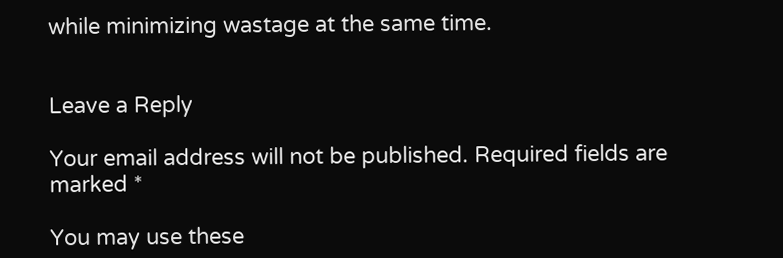while minimizing wastage at the same time.


Leave a Reply

Your email address will not be published. Required fields are marked *

You may use these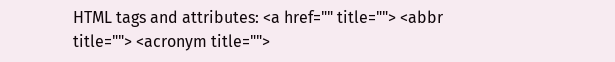HTML tags and attributes: <a href="" title=""> <abbr title=""> <acronym title="">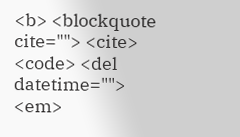<b> <blockquote cite=""> <cite> <code> <del datetime=""> <em>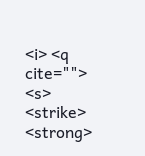<i> <q cite=""> <s> <strike> <strong>